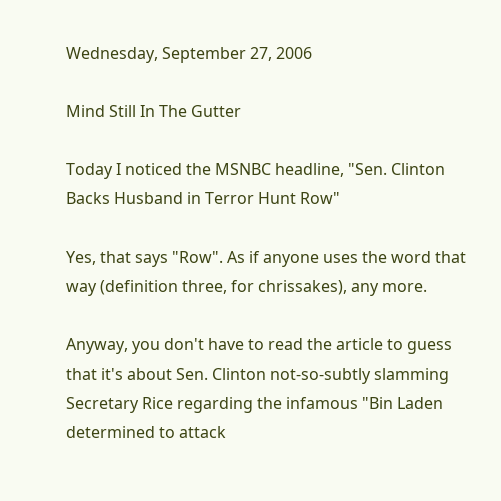Wednesday, September 27, 2006

Mind Still In The Gutter

Today I noticed the MSNBC headline, "Sen. Clinton Backs Husband in Terror Hunt Row"

Yes, that says "Row". As if anyone uses the word that way (definition three, for chrissakes), any more.

Anyway, you don't have to read the article to guess that it's about Sen. Clinton not-so-subtly slamming Secretary Rice regarding the infamous "Bin Laden determined to attack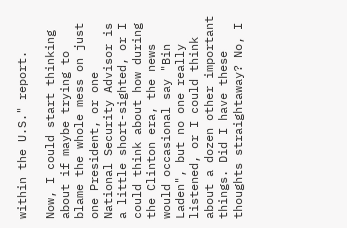within the U.S." report.

Now, I could start thinking about if maybe trying to blame the whole mess on just one President, or one National Security Advisor is a little short-sighted, or I could think about how during the Clinton era, the news would occasional say "Bin Laden", but no one really listened, or I could think about a dozen other important things. Did I have these thoughts straightaway? No, I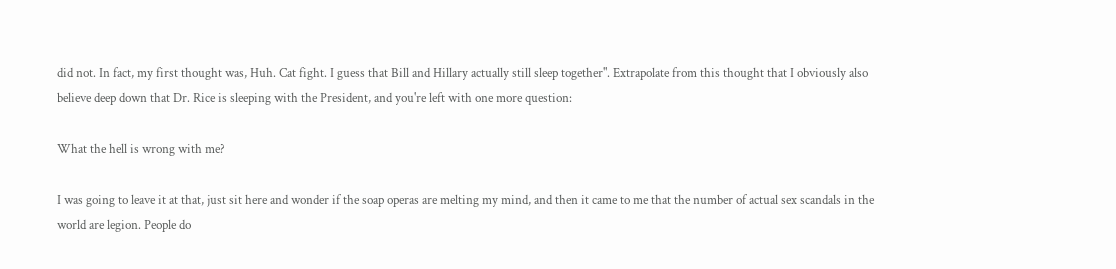did not. In fact, my first thought was, Huh. Cat fight. I guess that Bill and Hillary actually still sleep together". Extrapolate from this thought that I obviously also believe deep down that Dr. Rice is sleeping with the President, and you're left with one more question:

What the hell is wrong with me?

I was going to leave it at that, just sit here and wonder if the soap operas are melting my mind, and then it came to me that the number of actual sex scandals in the world are legion. People do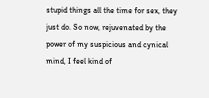stupid things all the time for sex, they just do. So now, rejuvenated by the power of my suspicious and cynical mind, I feel kind of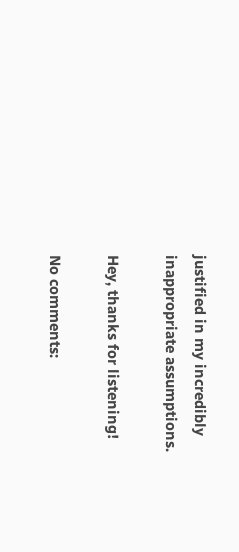justified in my incredibly inappropriate assumptions.

Hey, thanks for listening!

No comments: